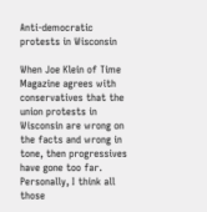Anti-democratic protests in Wisconsin

When Joe Klein of Time Magazine agrees with conservatives that the union protests in Wisconsin are wrong on the facts and wrong in tone, then progressives have gone too far. Personally, I think all those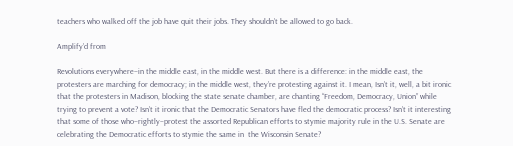teachers who walked off the job have quit their jobs. They shouldn’t be allowed to go back.

Amplify’d from

Revolutions everywhere–in the middle east, in the middle west. But there is a difference: in the middle east, the protesters are marching for democracy; in the middle west, they’re protesting against it. I mean, Isn’t it, well, a bit ironic that the protesters in Madison, blocking the state senate chamber, are chanting “Freedom, Democracy, Union” while trying to prevent a vote? Isn’t it ironic that the Democratic Senators have fled the democratic process? Isn’t it interesting that some of those who–rightly–protest the assorted Republican efforts to stymie majority rule in the U.S. Senate are celebrating the Democratic efforts to stymie the same in  the Wisconsin Senate?